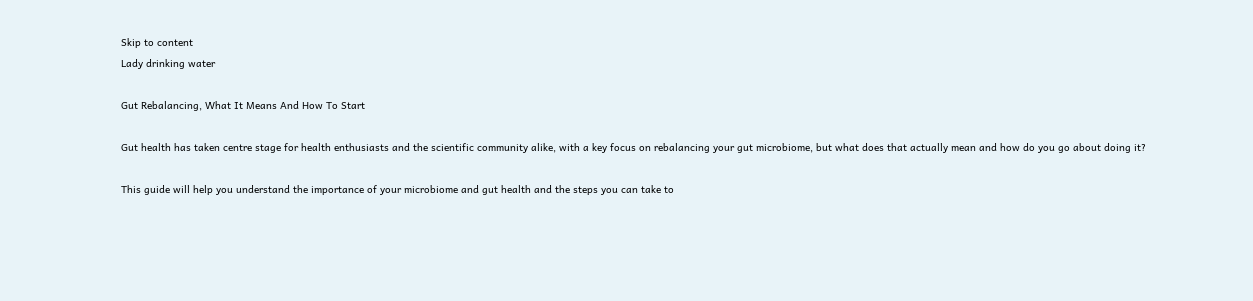Skip to content
Lady drinking water

Gut Rebalancing, What It Means And How To Start

Gut health has taken centre stage for health enthusiasts and the scientific community alike, with a key focus on rebalancing your gut microbiome, but what does that actually mean and how do you go about doing it?

This guide will help you understand the importance of your microbiome and gut health and the steps you can take to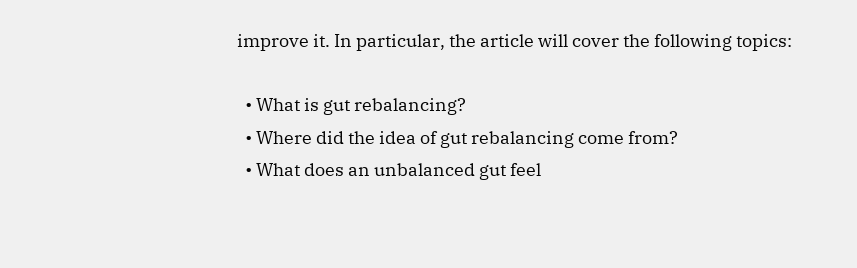improve it. In particular, the article will cover the following topics:

  • What is gut rebalancing?
  • Where did the idea of gut rebalancing come from?
  • What does an unbalanced gut feel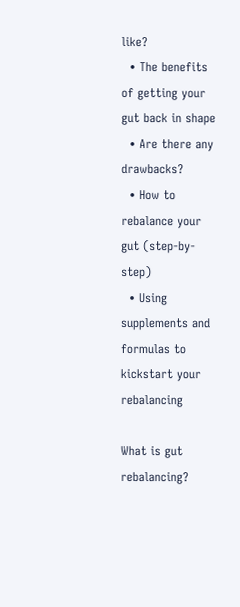like?
  • The benefits of getting your gut back in shape
  • Are there any drawbacks?
  • How to rebalance your gut (step-by-step)
  • Using supplements and formulas to kickstart your rebalancing

What is gut rebalancing?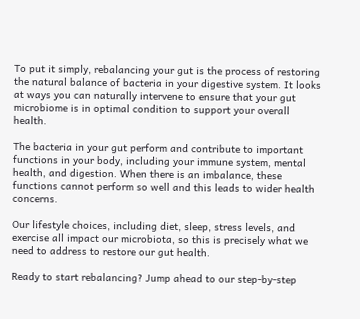To put it simply, rebalancing your gut is the process of restoring the natural balance of bacteria in your digestive system. It looks at ways you can naturally intervene to ensure that your gut microbiome is in optimal condition to support your overall health.

The bacteria in your gut perform and contribute to important functions in your body, including your immune system, mental health, and digestion. When there is an imbalance, these functions cannot perform so well and this leads to wider health concerns.

Our lifestyle choices, including diet, sleep, stress levels, and exercise all impact our microbiota, so this is precisely what we need to address to restore our gut health.

Ready to start rebalancing? Jump ahead to our step-by-step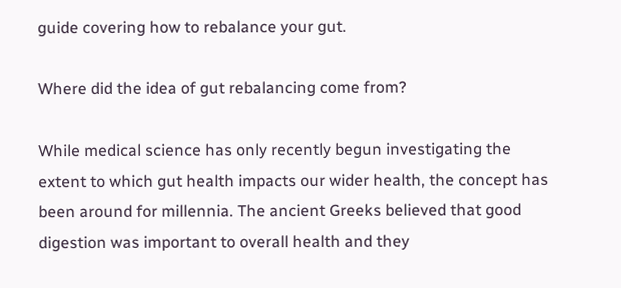guide covering how to rebalance your gut.

Where did the idea of gut rebalancing come from?

While medical science has only recently begun investigating the extent to which gut health impacts our wider health, the concept has been around for millennia. The ancient Greeks believed that good digestion was important to overall health and they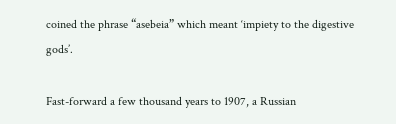coined the phrase “asebeia” which meant ‘impiety to the digestive gods’.

Fast-forward a few thousand years to 1907, a Russian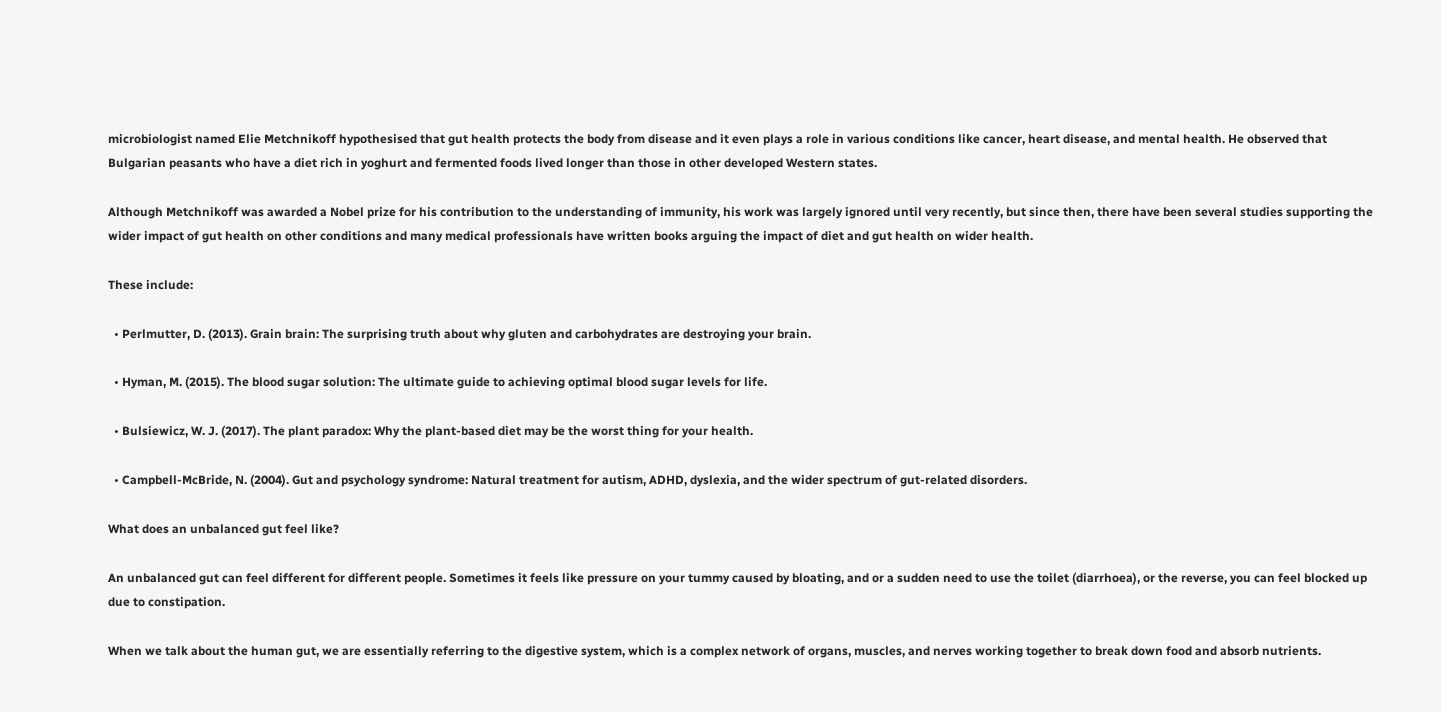microbiologist named Elie Metchnikoff hypothesised that gut health protects the body from disease and it even plays a role in various conditions like cancer, heart disease, and mental health. He observed that Bulgarian peasants who have a diet rich in yoghurt and fermented foods lived longer than those in other developed Western states.

Although Metchnikoff was awarded a Nobel prize for his contribution to the understanding of immunity, his work was largely ignored until very recently, but since then, there have been several studies supporting the wider impact of gut health on other conditions and many medical professionals have written books arguing the impact of diet and gut health on wider health.

These include:

  • Perlmutter, D. (2013). Grain brain: The surprising truth about why gluten and carbohydrates are destroying your brain.

  • Hyman, M. (2015). The blood sugar solution: The ultimate guide to achieving optimal blood sugar levels for life.

  • Bulsiewicz, W. J. (2017). The plant paradox: Why the plant-based diet may be the worst thing for your health.

  • Campbell-McBride, N. (2004). Gut and psychology syndrome: Natural treatment for autism, ADHD, dyslexia, and the wider spectrum of gut-related disorders.

What does an unbalanced gut feel like?

An unbalanced gut can feel different for different people. Sometimes it feels like pressure on your tummy caused by bloating, and or a sudden need to use the toilet (diarrhoea), or the reverse, you can feel blocked up due to constipation.

When we talk about the human gut, we are essentially referring to the digestive system, which is a complex network of organs, muscles, and nerves working together to break down food and absorb nutrients.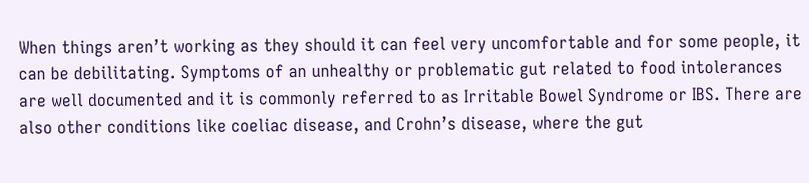When things aren’t working as they should it can feel very uncomfortable and for some people, it can be debilitating. Symptoms of an unhealthy or problematic gut related to food intolerances are well documented and it is commonly referred to as Irritable Bowel Syndrome or IBS. There are also other conditions like coeliac disease, and Crohn’s disease, where the gut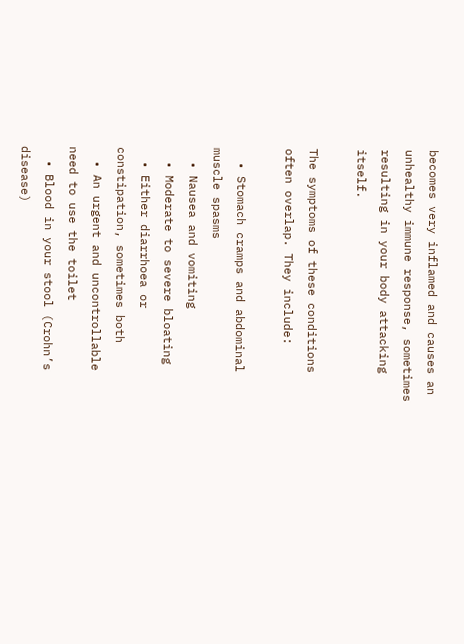becomes very inflamed and causes an unhealthy immune response, sometimes resulting in your body attacking itself.

The symptoms of these conditions often overlap. They include:

  • Stomach cramps and abdominal muscle spasms
  • Nausea and vomiting
  • Moderate to severe bloating
  • Either diarrhoea or constipation, sometimes both
  • An urgent and uncontrollable need to use the toilet
  • Blood in your stool (Crohn’s disease)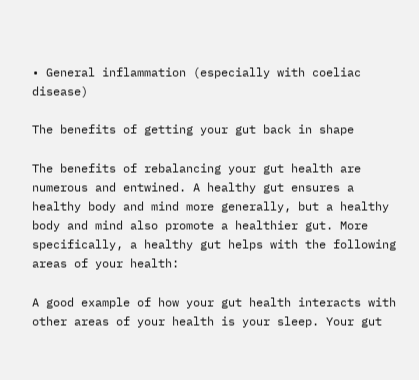• General inflammation (especially with coeliac disease)

The benefits of getting your gut back in shape

The benefits of rebalancing your gut health are numerous and entwined. A healthy gut ensures a healthy body and mind more generally, but a healthy body and mind also promote a healthier gut. More specifically, a healthy gut helps with the following areas of your health:

A good example of how your gut health interacts with other areas of your health is your sleep. Your gut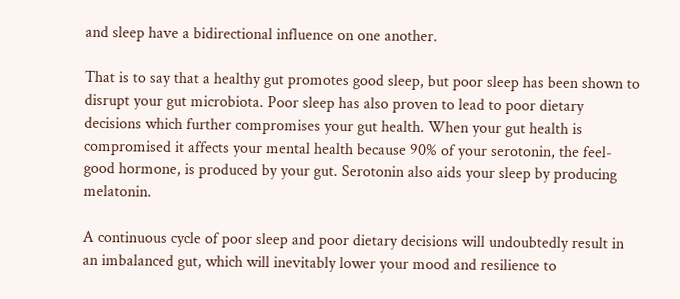and sleep have a bidirectional influence on one another.

That is to say that a healthy gut promotes good sleep, but poor sleep has been shown to disrupt your gut microbiota. Poor sleep has also proven to lead to poor dietary decisions which further compromises your gut health. When your gut health is compromised it affects your mental health because 90% of your serotonin, the feel-good hormone, is produced by your gut. Serotonin also aids your sleep by producing melatonin.

A continuous cycle of poor sleep and poor dietary decisions will undoubtedly result in an imbalanced gut, which will inevitably lower your mood and resilience to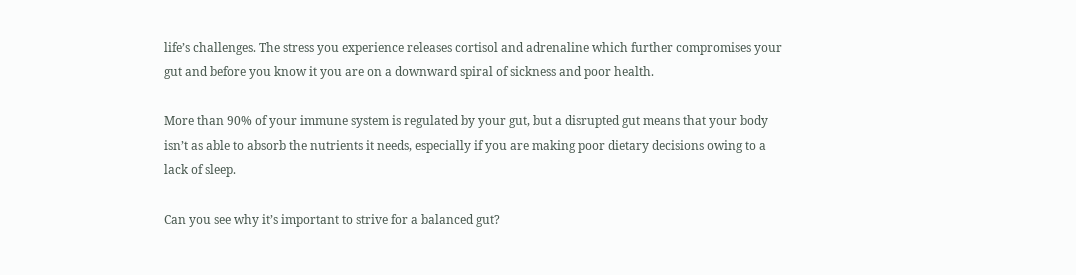life’s challenges. The stress you experience releases cortisol and adrenaline which further compromises your gut and before you know it you are on a downward spiral of sickness and poor health.

More than 90% of your immune system is regulated by your gut, but a disrupted gut means that your body isn’t as able to absorb the nutrients it needs, especially if you are making poor dietary decisions owing to a lack of sleep.

Can you see why it’s important to strive for a balanced gut?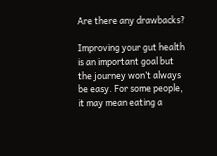Are there any drawbacks?

Improving your gut health is an important goal but the journey won’t always be easy. For some people, it may mean eating a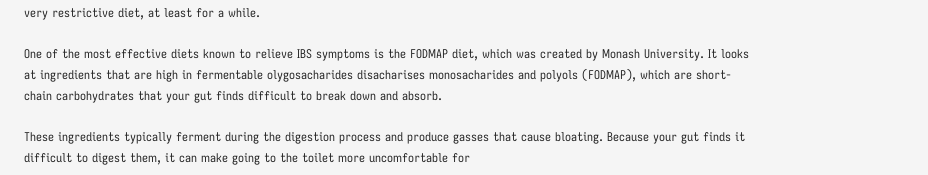very restrictive diet, at least for a while.

One of the most effective diets known to relieve IBS symptoms is the FODMAP diet, which was created by Monash University. It looks at ingredients that are high in fermentable olygosacharides disacharises monosacharides and polyols (FODMAP), which are short-chain carbohydrates that your gut finds difficult to break down and absorb.

These ingredients typically ferment during the digestion process and produce gasses that cause bloating. Because your gut finds it difficult to digest them, it can make going to the toilet more uncomfortable for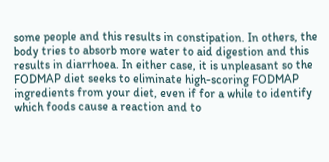some people and this results in constipation. In others, the body tries to absorb more water to aid digestion and this results in diarrhoea. In either case, it is unpleasant so the FODMAP diet seeks to eliminate high-scoring FODMAP ingredients from your diet, even if for a while to identify which foods cause a reaction and to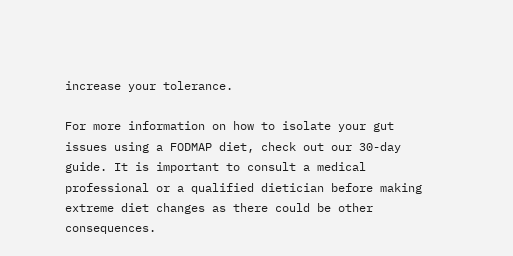increase your tolerance.

For more information on how to isolate your gut issues using a FODMAP diet, check out our 30-day guide. It is important to consult a medical professional or a qualified dietician before making extreme diet changes as there could be other consequences.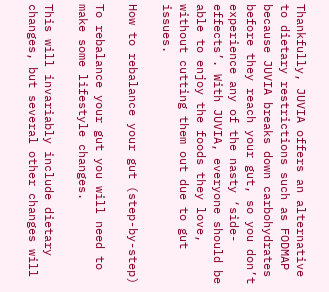Thankfully, JUVIA offers an alternative to dietary restrictions such as FODMAP because JUVIA breaks down carbohydrates before they reach your gut, so you don’t experience any of the nasty ‘side-effects’. With JUVIA, everyone should be able to enjoy the foods they love, without cutting them out due to gut issues.

How to rebalance your gut (step-by-step)

To rebalance your gut you will need to make some lifestyle changes.

This will invariably include dietary changes, but several other changes will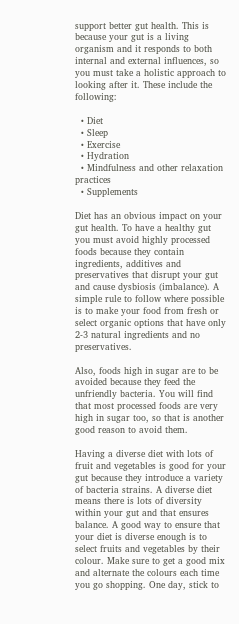support better gut health. This is because your gut is a living organism and it responds to both internal and external influences, so you must take a holistic approach to looking after it. These include the following:

  • Diet
  • Sleep
  • Exercise
  • Hydration
  • Mindfulness and other relaxation practices
  • Supplements

Diet has an obvious impact on your gut health. To have a healthy gut you must avoid highly processed foods because they contain ingredients, additives and preservatives that disrupt your gut and cause dysbiosis (imbalance). A simple rule to follow where possible is to make your food from fresh or select organic options that have only 2-3 natural ingredients and no preservatives.

Also, foods high in sugar are to be avoided because they feed the unfriendly bacteria. You will find that most processed foods are very high in sugar too, so that is another good reason to avoid them.

Having a diverse diet with lots of fruit and vegetables is good for your gut because they introduce a variety of bacteria strains. A diverse diet means there is lots of diversity within your gut and that ensures balance. A good way to ensure that your diet is diverse enough is to select fruits and vegetables by their colour. Make sure to get a good mix and alternate the colours each time you go shopping. One day, stick to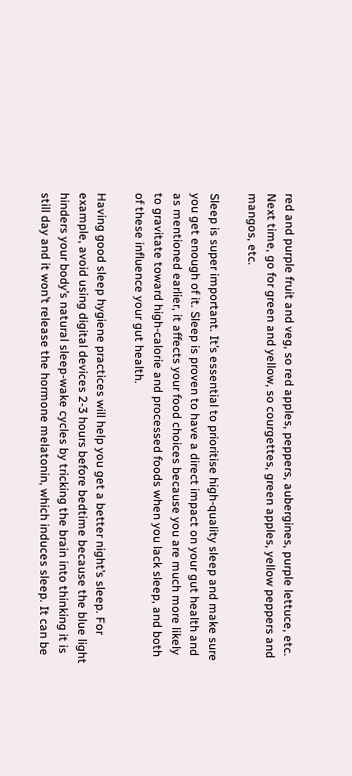red and purple fruit and veg, so red apples, peppers, aubergines, purple lettuce, etc. Next time, go for green and yellow, so courgettes, green apples, yellow peppers and mangos, etc.

Sleep is super important. It’s essential to prioritise high-quality sleep and make sure you get enough of it. Sleep is proven to have a direct impact on your gut health and as mentioned earlier, it affects your food choices because you are much more likely to gravitate toward high-calorie and processed foods when you lack sleep, and both of these influence your gut health.

Having good sleep hygiene practices will help you get a better night’s sleep. For example, avoid using digital devices 2-3 hours before bedtime because the blue light hinders your body’s natural sleep-wake cycles by tricking the brain into thinking it is still day and it won’t release the hormone melatonin, which induces sleep. It can be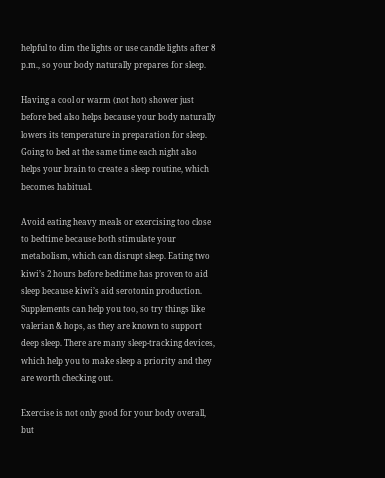helpful to dim the lights or use candle lights after 8 p.m., so your body naturally prepares for sleep.

Having a cool or warm (not hot) shower just before bed also helps because your body naturally lowers its temperature in preparation for sleep. Going to bed at the same time each night also helps your brain to create a sleep routine, which becomes habitual.

Avoid eating heavy meals or exercising too close to bedtime because both stimulate your metabolism, which can disrupt sleep. Eating two kiwi’s 2 hours before bedtime has proven to aid sleep because kiwi’s aid serotonin production. Supplements can help you too, so try things like valerian & hops, as they are known to support deep sleep. There are many sleep-tracking devices, which help you to make sleep a priority and they are worth checking out.

Exercise is not only good for your body overall, but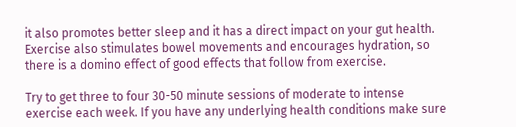it also promotes better sleep and it has a direct impact on your gut health. Exercise also stimulates bowel movements and encourages hydration, so there is a domino effect of good effects that follow from exercise.

Try to get three to four 30-50 minute sessions of moderate to intense exercise each week. If you have any underlying health conditions make sure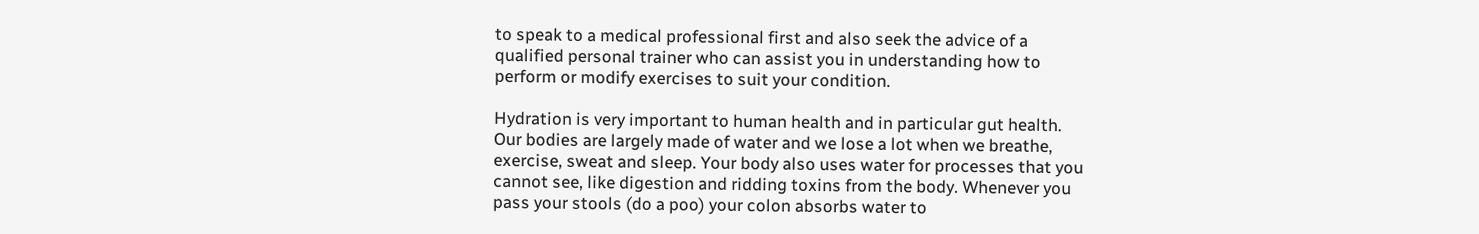to speak to a medical professional first and also seek the advice of a qualified personal trainer who can assist you in understanding how to perform or modify exercises to suit your condition.

Hydration is very important to human health and in particular gut health. Our bodies are largely made of water and we lose a lot when we breathe, exercise, sweat and sleep. Your body also uses water for processes that you cannot see, like digestion and ridding toxins from the body. Whenever you pass your stools (do a poo) your colon absorbs water to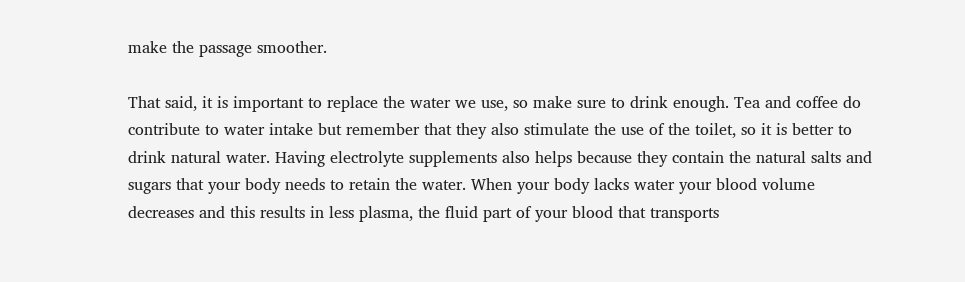make the passage smoother.

That said, it is important to replace the water we use, so make sure to drink enough. Tea and coffee do contribute to water intake but remember that they also stimulate the use of the toilet, so it is better to drink natural water. Having electrolyte supplements also helps because they contain the natural salts and sugars that your body needs to retain the water. When your body lacks water your blood volume decreases and this results in less plasma, the fluid part of your blood that transports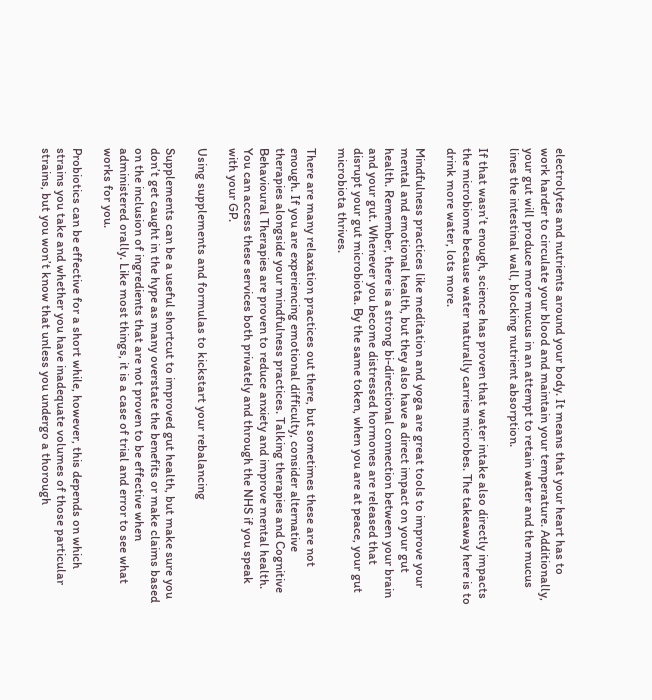electrolytes and nutrients around your body. It means that your heart has to work harder to circulate your blood and maintain your temperature. Additionally, your gut will produce more mucus in an attempt to retain water and the mucus lines the intestinal wall, blocking nutrient absorption.

If that wasn’t enough, science has proven that water intake also directly impacts the microbiome because water naturally carries microbes. The takeaway here is to drink more water, lots more.

Mindfulness practices like meditation and yoga are great tools to improve your mental and emotional health, but they also have a direct impact on your gut health. Remember, there is a strong bi-directional connection between your brain and your gut. Whenever you become distressed hormones are released that disrupt your gut microbiota. By the same token, when you are at peace, your gut microbiota thrives.

There are many relaxation practices out there, but sometimes these are not enough. If you are experiencing emotional difficulty, consider alternative therapies alongside your mindfulness practices. Talking therapies and Cognitive Behavioural Therapies are proven to reduce anxiety and improve mental health. You can access these services both privately and through the NHS if you speak with your GP.

Using supplements and formulas to kickstart your rebalancing

Supplements can be a useful shortcut to improved gut health, but make sure you don’t get caught in the hype as many overstate the benefits or make claims based on the inclusion of ingredients that are not proven to be effective when administered orally. Like most things, it is a case of trial and error to see what works for you.

Probiotics can be effective for a short while, however, this depends on which strains you take and whether you have inadequate volumes of those particular strains, but you won’t know that unless you undergo a thorough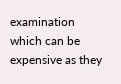examination which can be expensive as they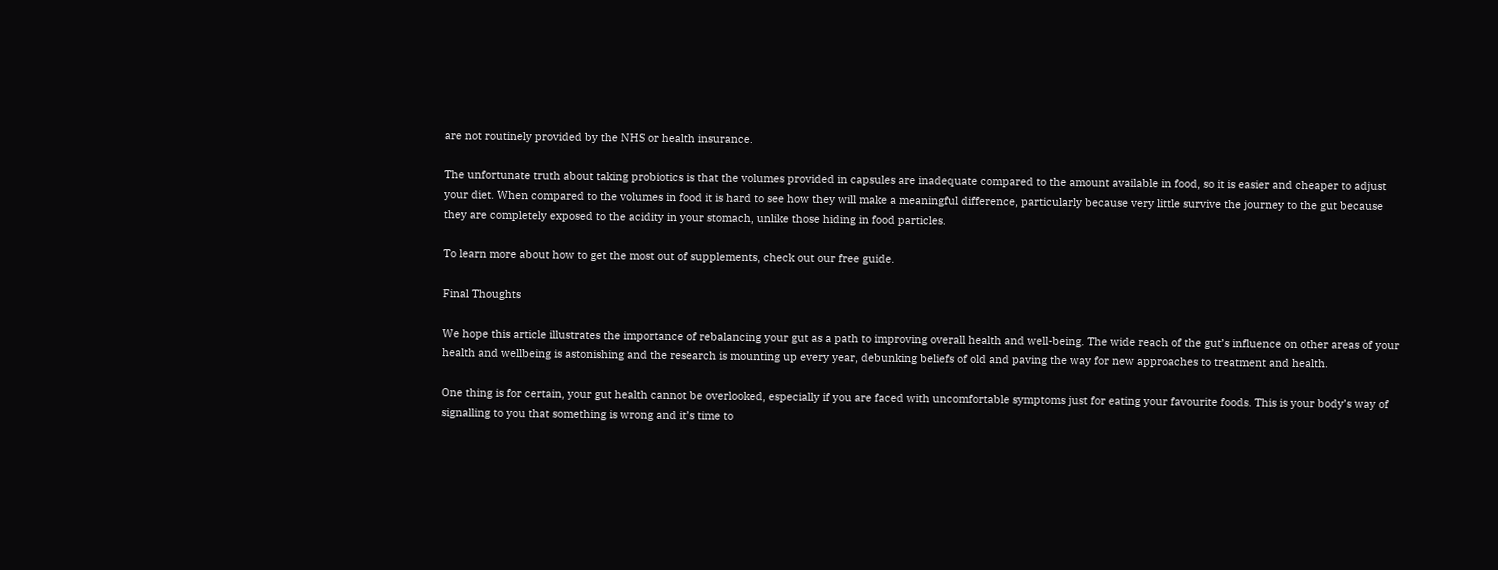are not routinely provided by the NHS or health insurance.

The unfortunate truth about taking probiotics is that the volumes provided in capsules are inadequate compared to the amount available in food, so it is easier and cheaper to adjust your diet. When compared to the volumes in food it is hard to see how they will make a meaningful difference, particularly because very little survive the journey to the gut because they are completely exposed to the acidity in your stomach, unlike those hiding in food particles.

To learn more about how to get the most out of supplements, check out our free guide.

Final Thoughts

We hope this article illustrates the importance of rebalancing your gut as a path to improving overall health and well-being. The wide reach of the gut’s influence on other areas of your health and wellbeing is astonishing and the research is mounting up every year, debunking beliefs of old and paving the way for new approaches to treatment and health.

One thing is for certain, your gut health cannot be overlooked, especially if you are faced with uncomfortable symptoms just for eating your favourite foods. This is your body’s way of signalling to you that something is wrong and it’s time to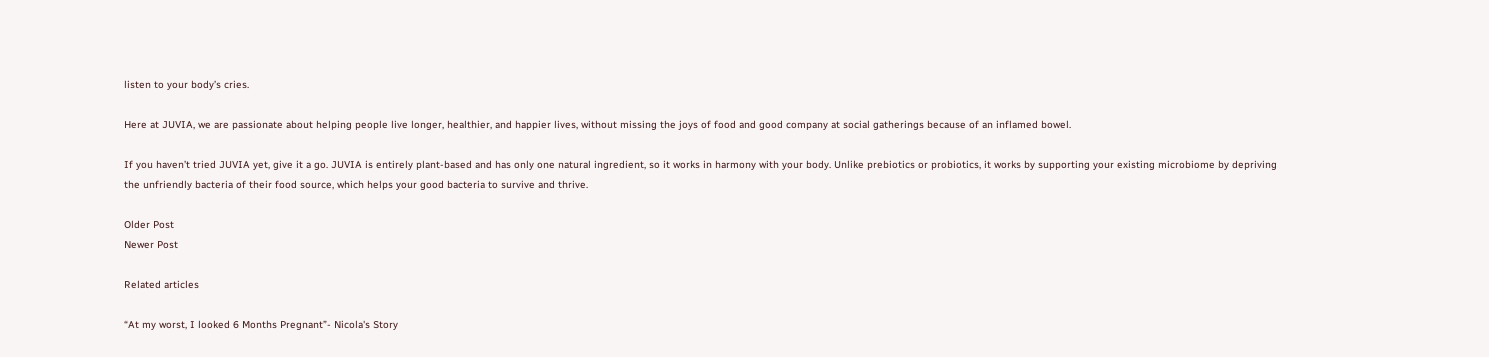listen to your body’s cries.

Here at JUVIA, we are passionate about helping people live longer, healthier, and happier lives, without missing the joys of food and good company at social gatherings because of an inflamed bowel.

If you haven’t tried JUVIA yet, give it a go. JUVIA is entirely plant-based and has only one natural ingredient, so it works in harmony with your body. Unlike prebiotics or probiotics, it works by supporting your existing microbiome by depriving the unfriendly bacteria of their food source, which helps your good bacteria to survive and thrive.

Older Post
Newer Post

Related articles

“At my worst, I looked 6 Months Pregnant”- Nicola's Story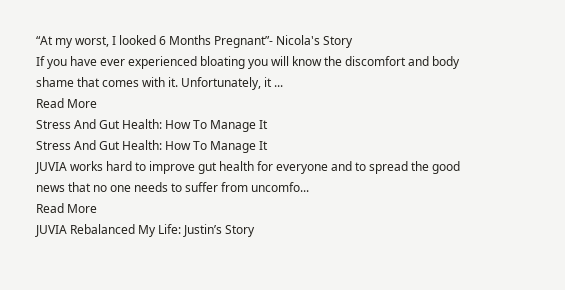“At my worst, I looked 6 Months Pregnant”- Nicola's Story
If you have ever experienced bloating you will know the discomfort and body shame that comes with it. Unfortunately, it ...
Read More
Stress And Gut Health: How To Manage It
Stress And Gut Health: How To Manage It
JUVIA works hard to improve gut health for everyone and to spread the good news that no one needs to suffer from uncomfo...
Read More
JUVIA Rebalanced My Life: Justin’s Story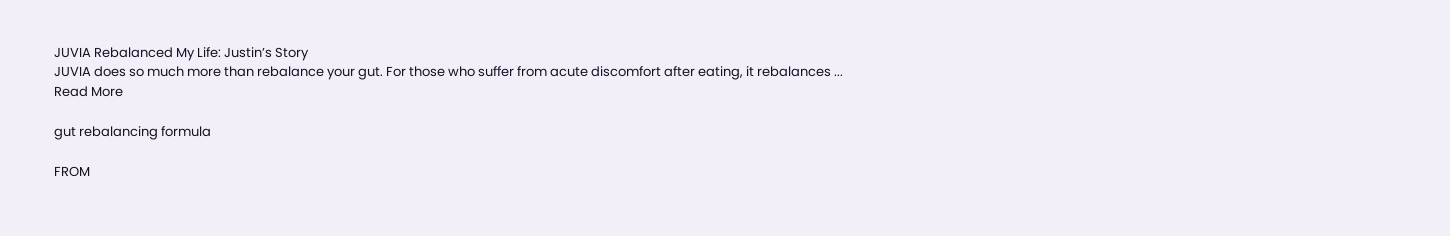JUVIA Rebalanced My Life: Justin’s Story
JUVIA does so much more than rebalance your gut. For those who suffer from acute discomfort after eating, it rebalances ...
Read More

gut rebalancing formula

FROM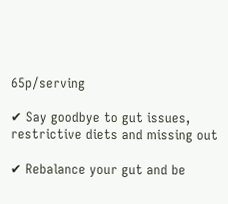65p/serving

✔ Say goodbye to gut issues, restrictive diets and missing out

✔ Rebalance your gut and be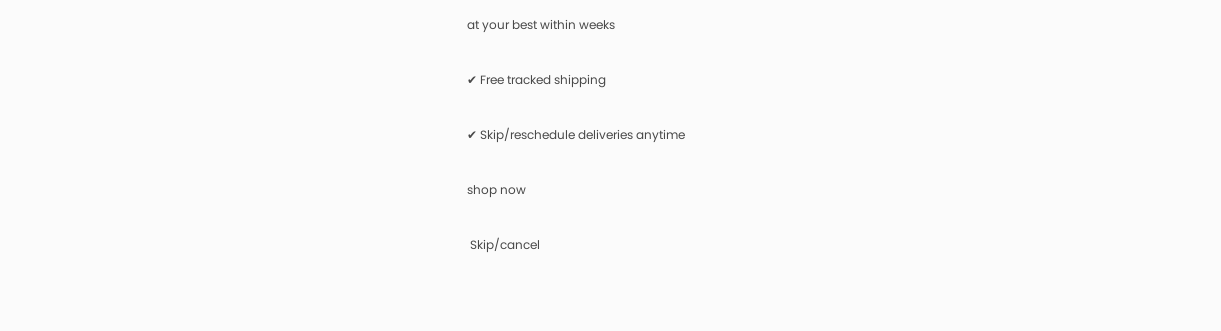at your best within weeks

✔ Free tracked shipping

✔ Skip/reschedule deliveries anytime

shop now

 Skip/cancel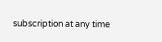subscription at any time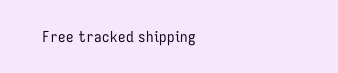Free tracked shipping